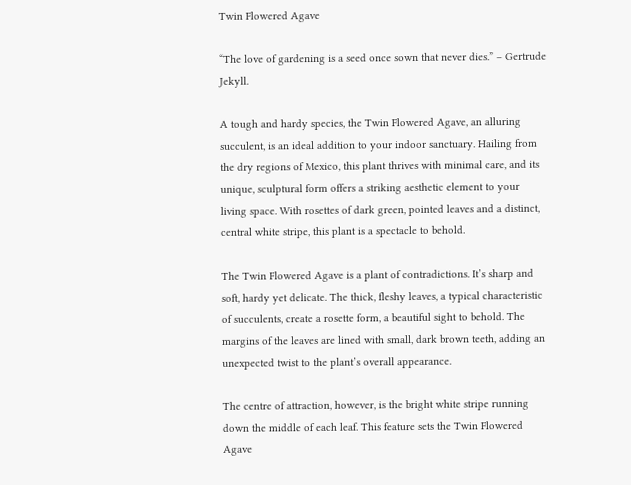Twin Flowered Agave

“The love of gardening is a seed once sown that never dies.” – Gertrude Jekyll.

A tough and hardy species, the Twin Flowered Agave, an alluring succulent, is an ideal addition to your indoor sanctuary. Hailing from the dry regions of Mexico, this plant thrives with minimal care, and its unique, sculptural form offers a striking aesthetic element to your living space. With rosettes of dark green, pointed leaves and a distinct, central white stripe, this plant is a spectacle to behold.

The Twin Flowered Agave is a plant of contradictions. It’s sharp and soft, hardy yet delicate. The thick, fleshy leaves, a typical characteristic of succulents, create a rosette form, a beautiful sight to behold. The margins of the leaves are lined with small, dark brown teeth, adding an unexpected twist to the plant’s overall appearance.

The centre of attraction, however, is the bright white stripe running down the middle of each leaf. This feature sets the Twin Flowered Agave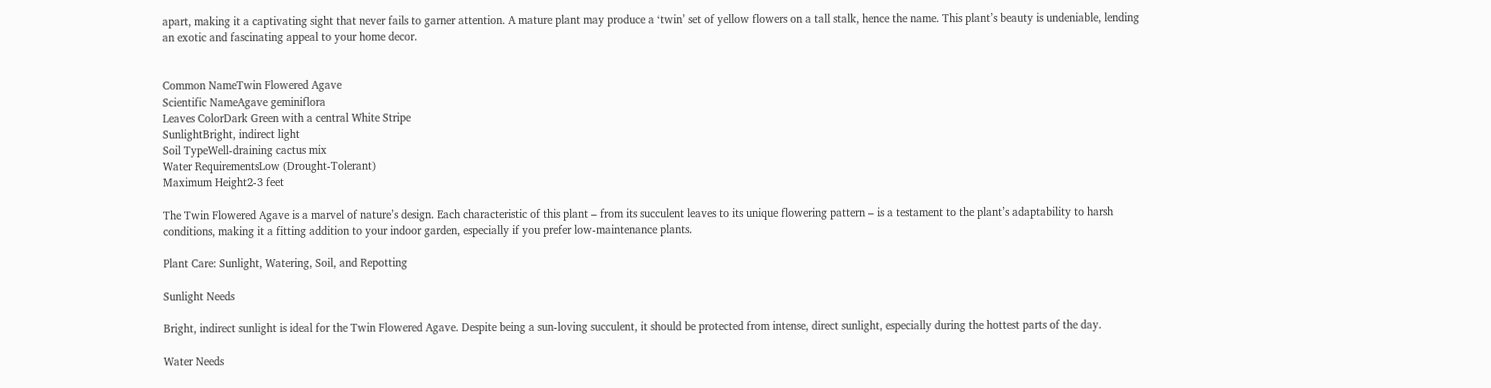apart, making it a captivating sight that never fails to garner attention. A mature plant may produce a ‘twin’ set of yellow flowers on a tall stalk, hence the name. This plant’s beauty is undeniable, lending an exotic and fascinating appeal to your home decor.


Common NameTwin Flowered Agave
Scientific NameAgave geminiflora
Leaves ColorDark Green with a central White Stripe
SunlightBright, indirect light
Soil TypeWell-draining cactus mix
Water RequirementsLow (Drought-Tolerant)
Maximum Height2-3 feet

The Twin Flowered Agave is a marvel of nature’s design. Each characteristic of this plant – from its succulent leaves to its unique flowering pattern – is a testament to the plant’s adaptability to harsh conditions, making it a fitting addition to your indoor garden, especially if you prefer low-maintenance plants.

Plant Care: Sunlight, Watering, Soil, and Repotting

Sunlight Needs

Bright, indirect sunlight is ideal for the Twin Flowered Agave. Despite being a sun-loving succulent, it should be protected from intense, direct sunlight, especially during the hottest parts of the day.

Water Needs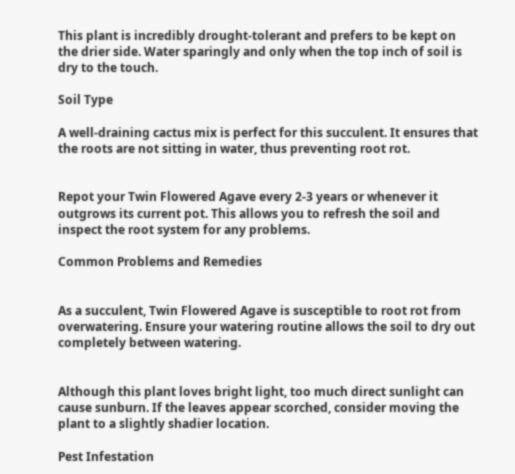This plant is incredibly drought-tolerant and prefers to be kept on the drier side. Water sparingly and only when the top inch of soil is dry to the touch.

Soil Type

A well-draining cactus mix is perfect for this succulent. It ensures that the roots are not sitting in water, thus preventing root rot.


Repot your Twin Flowered Agave every 2-3 years or whenever it outgrows its current pot. This allows you to refresh the soil and inspect the root system for any problems.

Common Problems and Remedies


As a succulent, Twin Flowered Agave is susceptible to root rot from overwatering. Ensure your watering routine allows the soil to dry out completely between watering.


Although this plant loves bright light, too much direct sunlight can cause sunburn. If the leaves appear scorched, consider moving the plant to a slightly shadier location.

Pest Infestation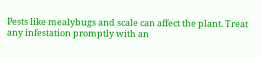Pests like mealybugs and scale can affect the plant. Treat any infestation promptly with an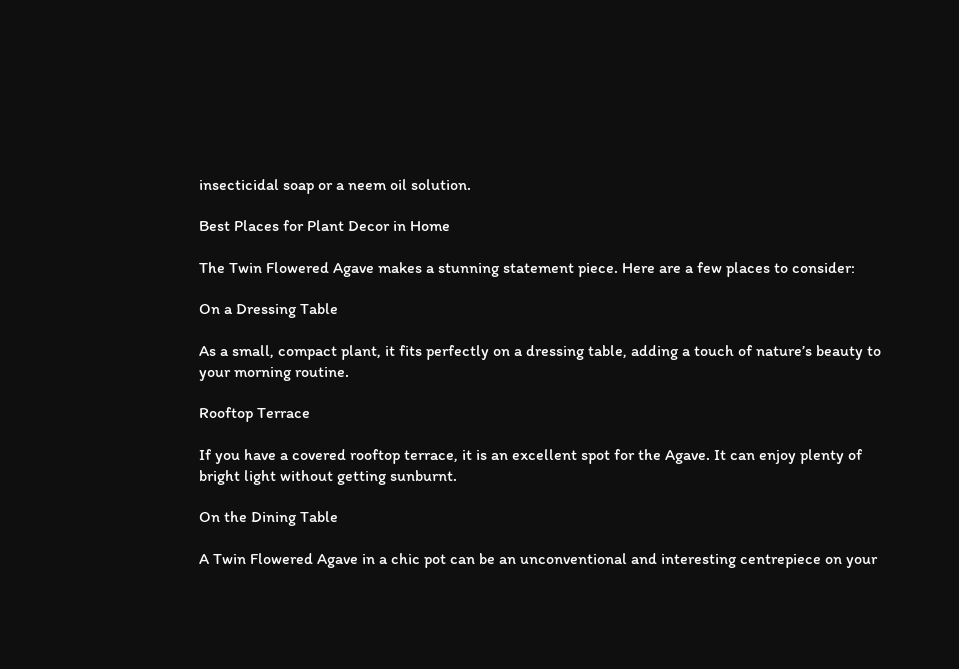insecticidal soap or a neem oil solution.

Best Places for Plant Decor in Home

The Twin Flowered Agave makes a stunning statement piece. Here are a few places to consider:

On a Dressing Table

As a small, compact plant, it fits perfectly on a dressing table, adding a touch of nature’s beauty to your morning routine.

Rooftop Terrace

If you have a covered rooftop terrace, it is an excellent spot for the Agave. It can enjoy plenty of bright light without getting sunburnt.

On the Dining Table

A Twin Flowered Agave in a chic pot can be an unconventional and interesting centrepiece on your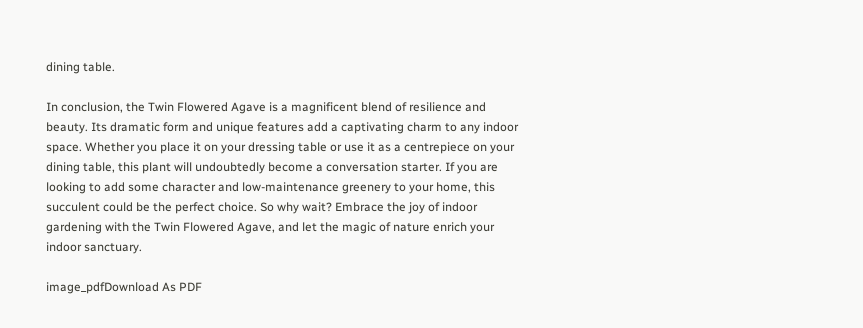dining table.

In conclusion, the Twin Flowered Agave is a magnificent blend of resilience and beauty. Its dramatic form and unique features add a captivating charm to any indoor space. Whether you place it on your dressing table or use it as a centrepiece on your dining table, this plant will undoubtedly become a conversation starter. If you are looking to add some character and low-maintenance greenery to your home, this succulent could be the perfect choice. So why wait? Embrace the joy of indoor gardening with the Twin Flowered Agave, and let the magic of nature enrich your indoor sanctuary.

image_pdfDownload As PDF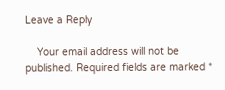Leave a Reply

    Your email address will not be published. Required fields are marked *